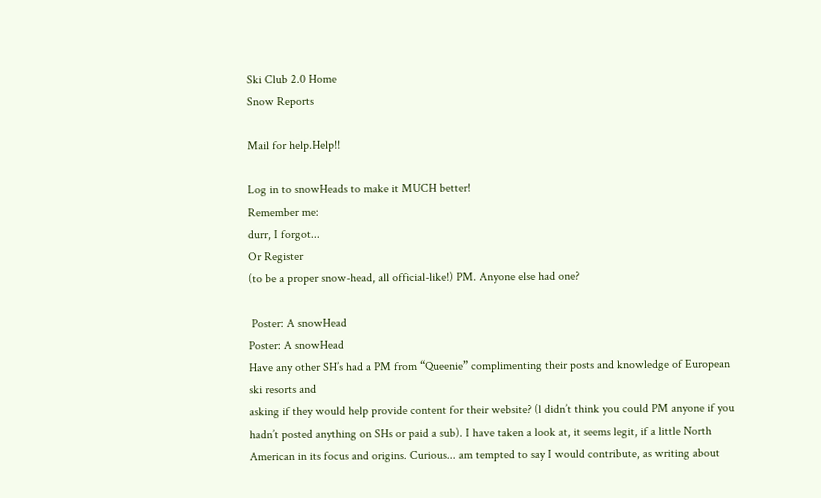Ski Club 2.0 Home
Snow Reports

Mail for help.Help!!

Log in to snowHeads to make it MUCH better!
Remember me:
durr, I forgot...
Or Register
(to be a proper snow-head, all official-like!) PM. Anyone else had one?

 Poster: A snowHead
Poster: A snowHead
Have any other SH’s had a PM from “Queenie” complimenting their posts and knowledge of European ski resorts and
asking if they would help provide content for their website? (l didn’t think you could PM anyone if you hadn’t posted anything on SHs or paid a sub). I have taken a look at, it seems legit, if a little North American in its focus and origins. Curious... am tempted to say I would contribute, as writing about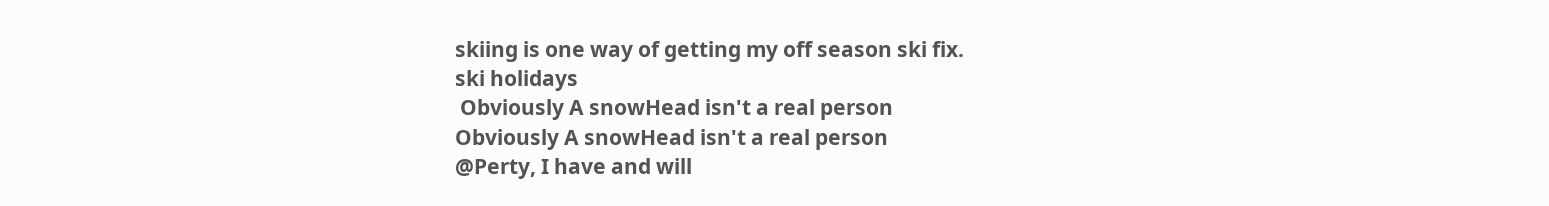skiing is one way of getting my off season ski fix.
ski holidays
 Obviously A snowHead isn't a real person
Obviously A snowHead isn't a real person
@Perty, I have and will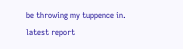be throwing my tuppence in.
latest report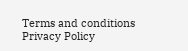Terms and conditions  Privacy Policy